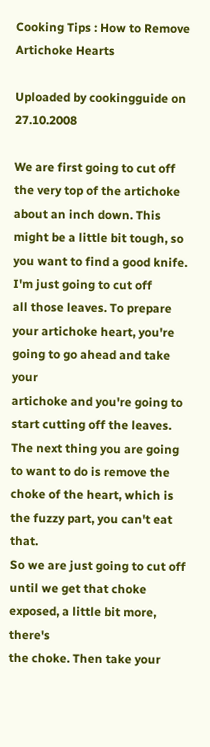Cooking Tips : How to Remove Artichoke Hearts

Uploaded by cookingguide on 27.10.2008

We are first going to cut off the very top of the artichoke about an inch down. This
might be a little bit tough, so you want to find a good knife. I'm just going to cut off
all those leaves. To prepare your artichoke heart, you're going to go ahead and take your
artichoke and you're going to start cutting off the leaves. The next thing you are going
to want to do is remove the choke of the heart, which is the fuzzy part, you can't eat that.
So we are just going to cut off until we get that choke exposed, a little bit more, there's
the choke. Then take your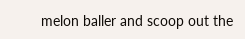melon baller and scoop out the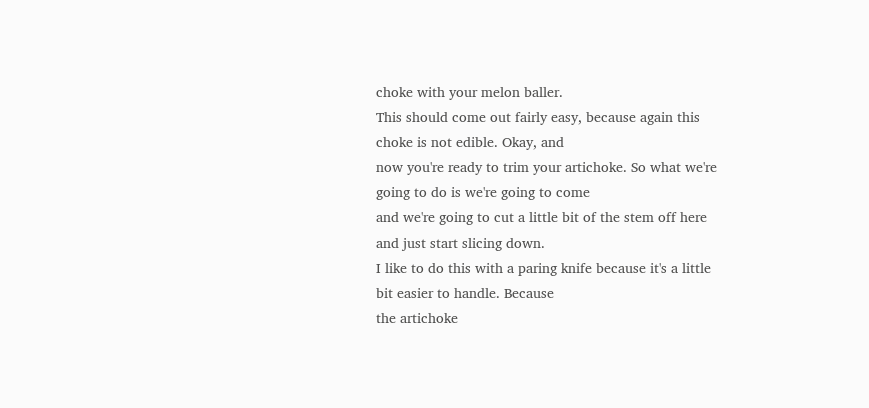choke with your melon baller.
This should come out fairly easy, because again this choke is not edible. Okay, and
now you're ready to trim your artichoke. So what we're going to do is we're going to come
and we're going to cut a little bit of the stem off here and just start slicing down.
I like to do this with a paring knife because it's a little bit easier to handle. Because
the artichoke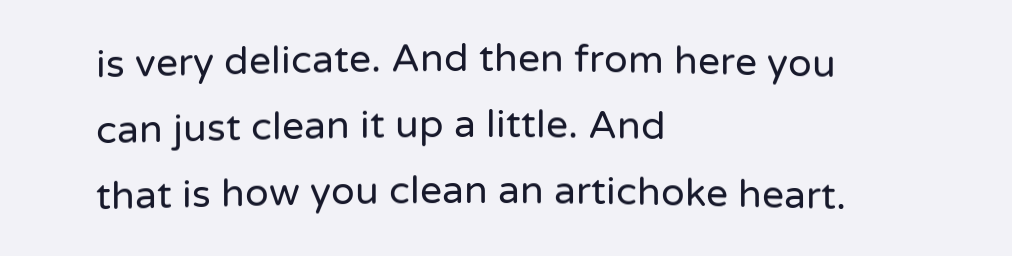is very delicate. And then from here you can just clean it up a little. And
that is how you clean an artichoke heart.